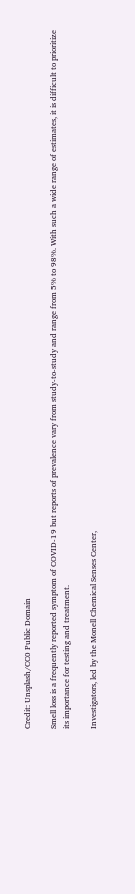Credit: Unsplash/CC0 Public Domain

Smell loss is a frequently reported symptom of COVID-19 but reports of prevalence vary from study-to-study and range from 5% to 98%. With such a wide range of estimates, it is difficult to prioritize its importance for testing and treatment.

Investigators, led by the Monell Chemical Senses Center,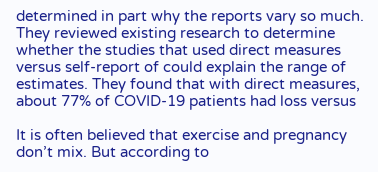determined in part why the reports vary so much. They reviewed existing research to determine whether the studies that used direct measures versus self-report of could explain the range of estimates. They found that with direct measures, about 77% of COVID-19 patients had loss versus

It is often believed that exercise and pregnancy don’t mix. But according to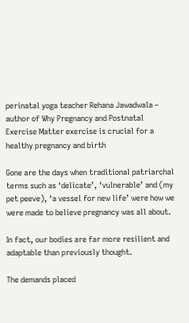perinatal yoga teacher Rehana Jawadwala – author of Why Pregnancy and Postnatal Exercise Matter exercise is crucial for a healthy pregnancy and birth

Gone are the days when traditional patriarchal terms such as ‘delicate’, ‘vulnerable’ and (my pet peeve), ‘a vessel for new life’ were how we were made to believe pregnancy was all about.

In fact, our bodies are far more resilient and adaptable than previously thought.

The demands placed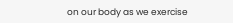on our body as we exercise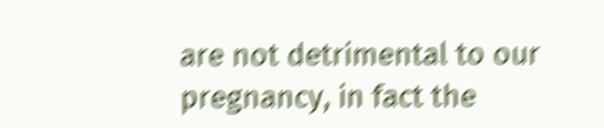are not detrimental to our pregnancy, in fact the